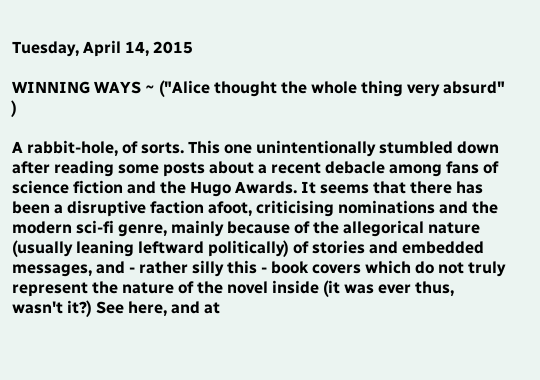Tuesday, April 14, 2015

WINNING WAYS ~ ("Alice thought the whole thing very absurd" )

A rabbit-hole, of sorts. This one unintentionally stumbled down after reading some posts about a recent debacle among fans of science fiction and the Hugo Awards. It seems that there has been a disruptive faction afoot, criticising nominations and the modern sci-fi genre, mainly because of the allegorical nature (usually leaning leftward politically) of stories and embedded messages, and - rather silly this - book covers which do not truly represent the nature of the novel inside (it was ever thus, wasn't it?) See here, and at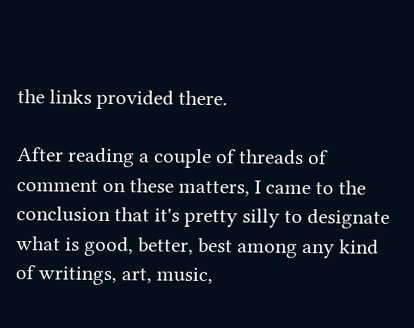the links provided there.

After reading a couple of threads of comment on these matters, I came to the conclusion that it's pretty silly to designate what is good, better, best among any kind of writings, art, music,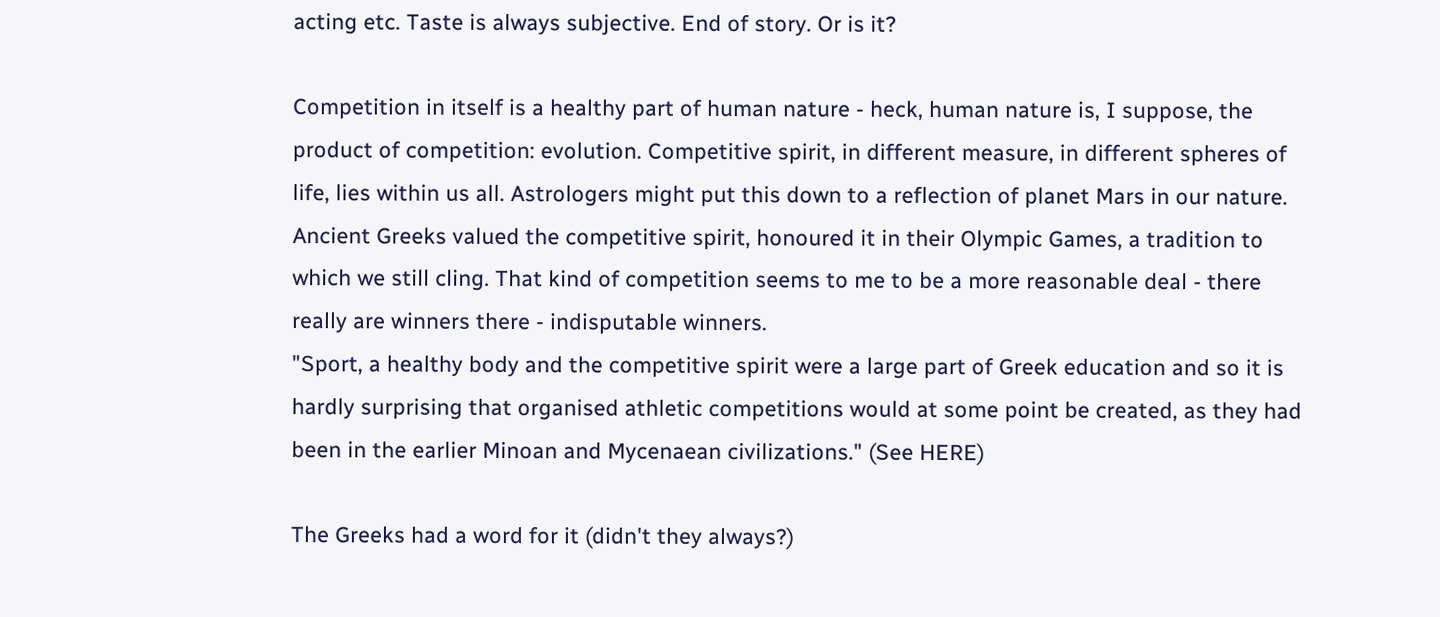acting etc. Taste is always subjective. End of story. Or is it?

Competition in itself is a healthy part of human nature - heck, human nature is, I suppose, the product of competition: evolution. Competitive spirit, in different measure, in different spheres of life, lies within us all. Astrologers might put this down to a reflection of planet Mars in our nature. Ancient Greeks valued the competitive spirit, honoured it in their Olympic Games, a tradition to which we still cling. That kind of competition seems to me to be a more reasonable deal - there really are winners there - indisputable winners.
"Sport, a healthy body and the competitive spirit were a large part of Greek education and so it is hardly surprising that organised athletic competitions would at some point be created, as they had been in the earlier Minoan and Mycenaean civilizations." (See HERE)

The Greeks had a word for it (didn't they always?)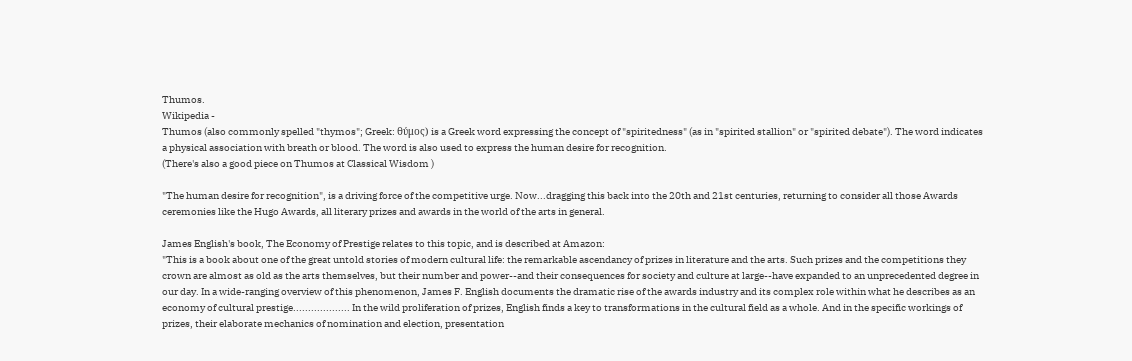Thumos.
Wikipedia -
Thumos (also commonly spelled "thymos"; Greek: θύμος) is a Greek word expressing the concept of "spiritedness" (as in "spirited stallion" or "spirited debate"). The word indicates a physical association with breath or blood. The word is also used to express the human desire for recognition.
(There's also a good piece on Thumos at Classical Wisdom )

"The human desire for recognition", is a driving force of the competitive urge. Now...dragging this back into the 20th and 21st centuries, returning to consider all those Awards ceremonies like the Hugo Awards, all literary prizes and awards in the world of the arts in general.

James English's book, The Economy of Prestige relates to this topic, and is described at Amazon:
"This is a book about one of the great untold stories of modern cultural life: the remarkable ascendancy of prizes in literature and the arts. Such prizes and the competitions they crown are almost as old as the arts themselves, but their number and power--and their consequences for society and culture at large--have expanded to an unprecedented degree in our day. In a wide-ranging overview of this phenomenon, James F. English documents the dramatic rise of the awards industry and its complex role within what he describes as an economy of cultural prestige................... In the wild proliferation of prizes, English finds a key to transformations in the cultural field as a whole. And in the specific workings of prizes, their elaborate mechanics of nomination and election, presentation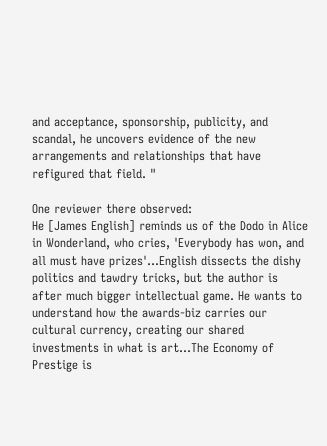and acceptance, sponsorship, publicity, and scandal, he uncovers evidence of the new arrangements and relationships that have refigured that field. "

One reviewer there observed:
He [James English] reminds us of the Dodo in Alice in Wonderland, who cries, 'Everybody has won, and all must have prizes'...English dissects the dishy politics and tawdry tricks, but the author is after much bigger intellectual game. He wants to understand how the awards-biz carries our cultural currency, creating our shared investments in what is art...The Economy of Prestige is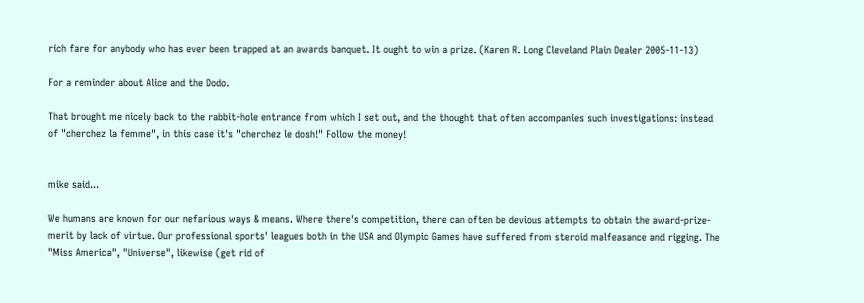rich fare for anybody who has ever been trapped at an awards banquet. It ought to win a prize. (Karen R. Long Cleveland Plain Dealer 2005-11-13)

For a reminder about Alice and the Dodo.

That brought me nicely back to the rabbit-hole entrance from which I set out, and the thought that often accompanies such investigations: instead of "cherchez la femme", in this case it's "cherchez le dosh!" Follow the money!


mike said...

We humans are known for our nefarious ways & means. Where there's competition, there can often be devious attempts to obtain the award-prize-merit by lack of virtue. Our professional sports' leagues both in the USA and Olympic Games have suffered from steroid malfeasance and rigging. The "Miss America", "Universe", likewise (get rid of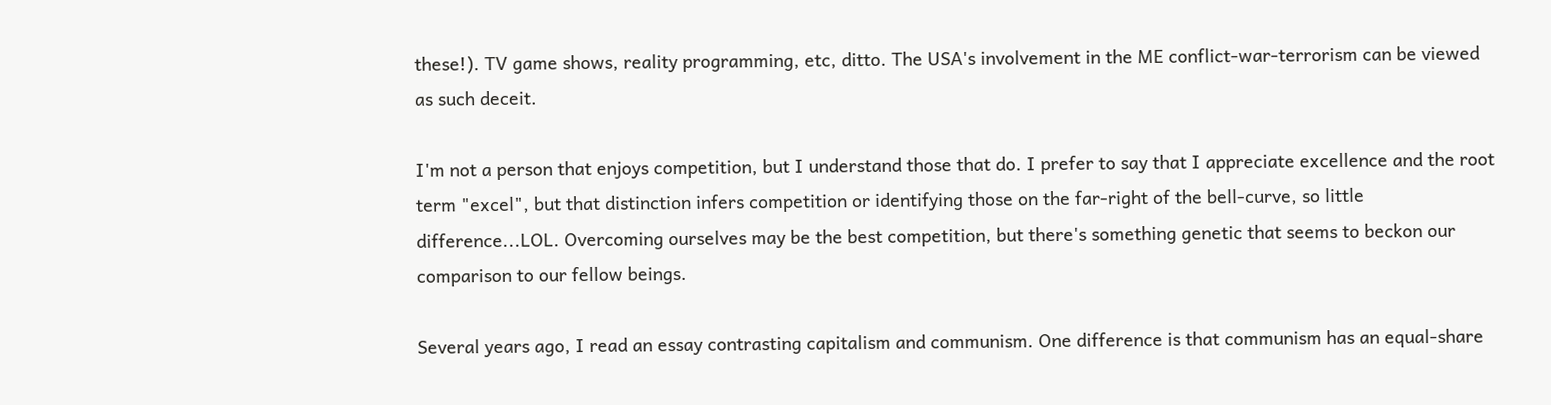these!). TV game shows, reality programming, etc, ditto. The USA's involvement in the ME conflict-war-terrorism can be viewed as such deceit.

I'm not a person that enjoys competition, but I understand those that do. I prefer to say that I appreciate excellence and the root term "excel", but that distinction infers competition or identifying those on the far-right of the bell-curve, so little difference...LOL. Overcoming ourselves may be the best competition, but there's something genetic that seems to beckon our comparison to our fellow beings.

Several years ago, I read an essay contrasting capitalism and communism. One difference is that communism has an equal-share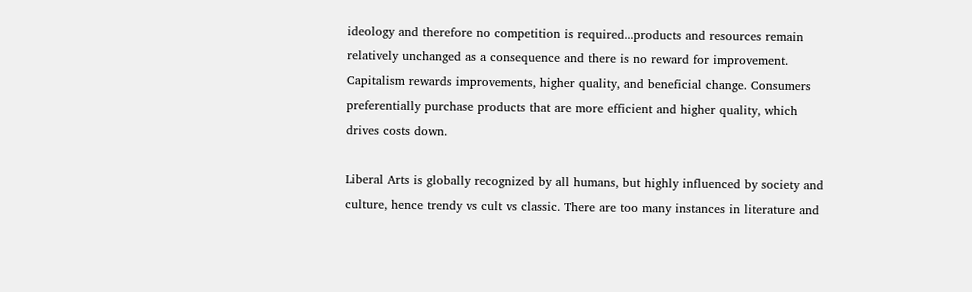ideology and therefore no competition is required...products and resources remain relatively unchanged as a consequence and there is no reward for improvement. Capitalism rewards improvements, higher quality, and beneficial change. Consumers preferentially purchase products that are more efficient and higher quality, which drives costs down.

Liberal Arts is globally recognized by all humans, but highly influenced by society and culture, hence trendy vs cult vs classic. There are too many instances in literature and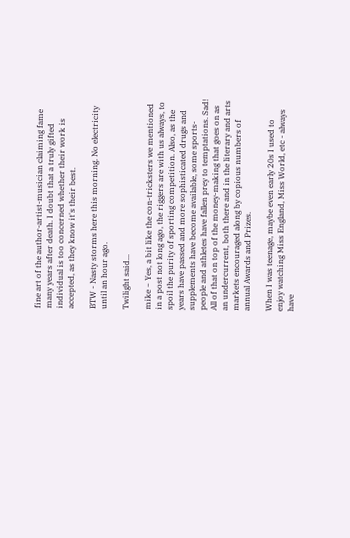fine art of the author-artist-musician claiming fame many years after death. I doubt that a truly gifted individual is too concerned whether their work is accepted, as they know it's their best.

BTW - Nasty storms here this morning. No electricity until an hour ago.

Twilight said...

mike ~ Yes, a bit like the con-tricksters we mentioned in a post not long ago, the riggers are with us always, to spoil the purity of sporting competition. Also, as the years have passed and more sophisticated drugs and supplements have become available, some sports-people and athletes have fallen prey to temptations. Sad! All of that on top of the money-making that goes on as an undercurrent, both there and in the literary and arts markets encouraged along by copious numbers of annual Awards and Prizes.

When I was teenage, maybe even early 20s I used to enjoy watching Miss England, Miss World, etc - always have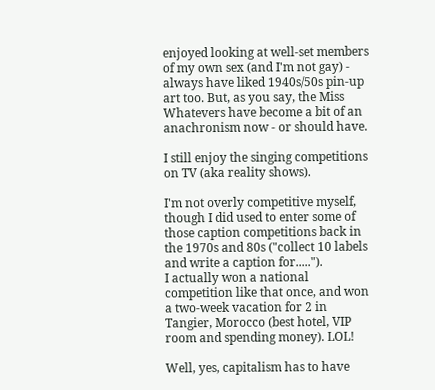enjoyed looking at well-set members of my own sex (and I'm not gay) - always have liked 1940s/50s pin-up art too. But, as you say, the Miss Whatevers have become a bit of an anachronism now - or should have.

I still enjoy the singing competitions on TV (aka reality shows).

I'm not overly competitive myself, though I did used to enter some of those caption competitions back in the 1970s and 80s ("collect 10 labels and write a caption for.....").
I actually won a national competition like that once, and won a two-week vacation for 2 in Tangier, Morocco (best hotel, VIP room and spending money). LOL!

Well, yes, capitalism has to have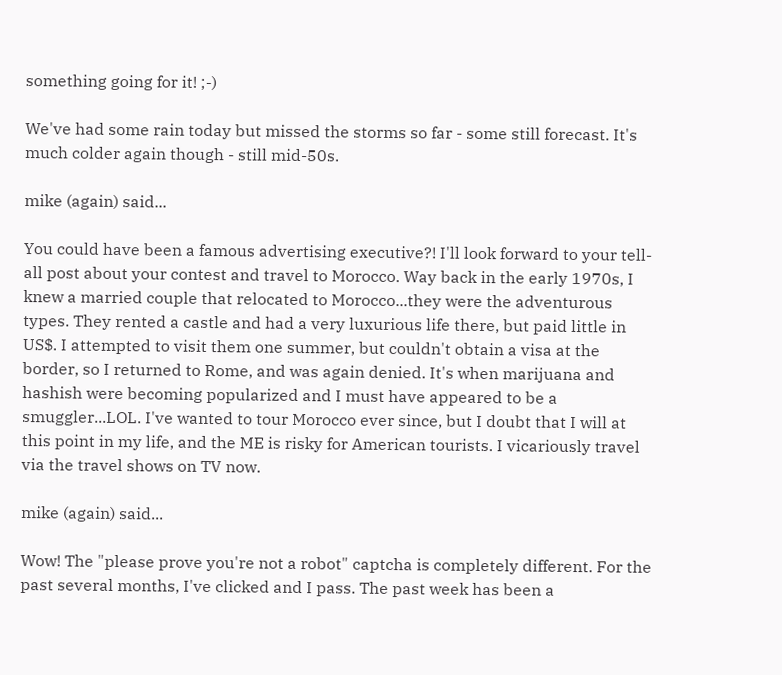something going for it! ;-)

We've had some rain today but missed the storms so far - some still forecast. It's much colder again though - still mid-50s.

mike (again) said...

You could have been a famous advertising executive?! I'll look forward to your tell-all post about your contest and travel to Morocco. Way back in the early 1970s, I knew a married couple that relocated to Morocco...they were the adventurous types. They rented a castle and had a very luxurious life there, but paid little in US$. I attempted to visit them one summer, but couldn't obtain a visa at the border, so I returned to Rome, and was again denied. It's when marijuana and hashish were becoming popularized and I must have appeared to be a smuggler...LOL. I've wanted to tour Morocco ever since, but I doubt that I will at this point in my life, and the ME is risky for American tourists. I vicariously travel via the travel shows on TV now.

mike (again) said...

Wow! The "please prove you're not a robot" captcha is completely different. For the past several months, I've clicked and I pass. The past week has been a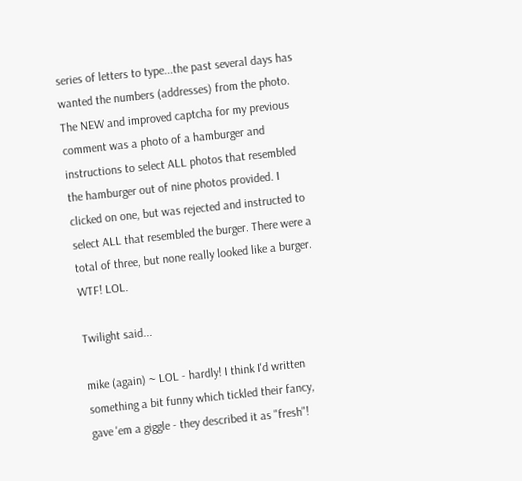series of letters to type...the past several days has wanted the numbers (addresses) from the photo. The NEW and improved captcha for my previous comment was a photo of a hamburger and instructions to select ALL photos that resembled the hamburger out of nine photos provided. I clicked on one, but was rejected and instructed to select ALL that resembled the burger. There were a total of three, but none really looked like a burger. WTF! LOL.

Twilight said...

mike (again) ~ LOL - hardly! I think I'd written something a bit funny which tickled their fancy, gave 'em a giggle - they described it as "fresh"!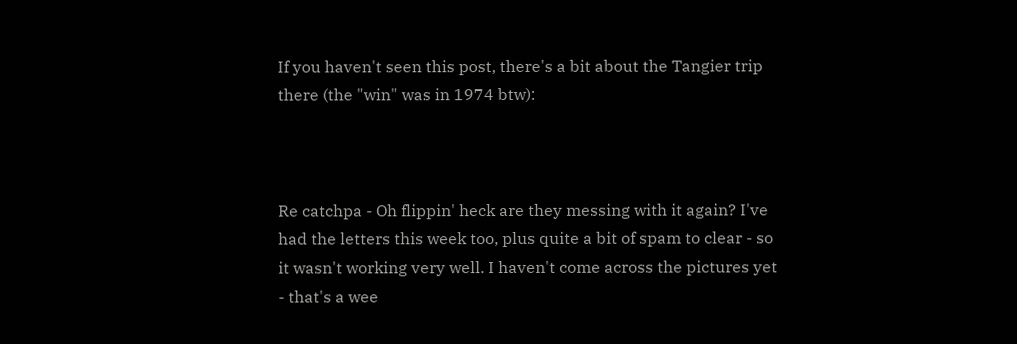If you haven't seen this post, there's a bit about the Tangier trip there (the "win" was in 1974 btw):



Re catchpa - Oh flippin' heck are they messing with it again? I've had the letters this week too, plus quite a bit of spam to clear - so it wasn't working very well. I haven't come across the pictures yet - that's a wee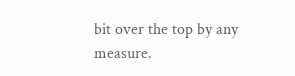bit over the top by any measure.